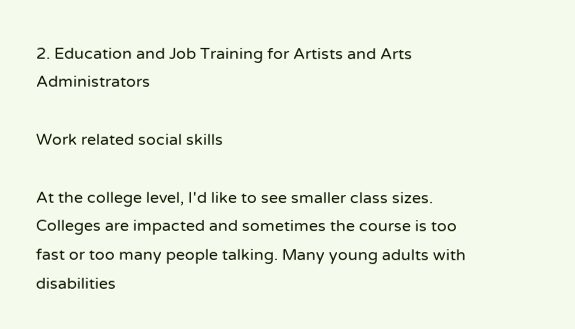2. Education and Job Training for Artists and Arts Administrators

Work related social skills

At the college level, I'd like to see smaller class sizes. Colleges are impacted and sometimes the course is too fast or too many people talking. Many young adults with disabilities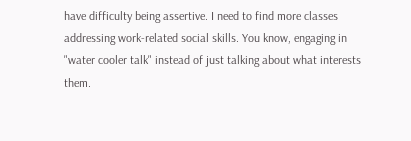have difficulty being assertive. I need to find more classes addressing work-related social skills. You know, engaging in "water cooler talk" instead of just talking about what interests them.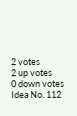2 votes
2 up votes
0 down votes
Idea No. 112